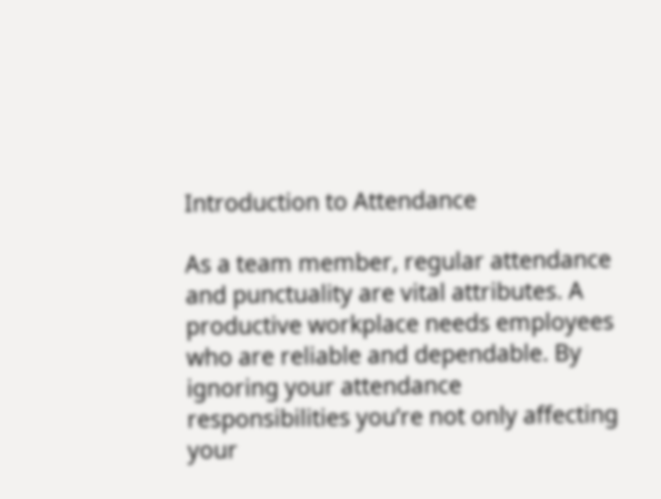Introduction to Attendance

As a team member, regular attendance and punctuality are vital attributes. A productive workplace needs employees who are reliable and dependable. By ignoring your attendance responsibilities you’re not only affecting your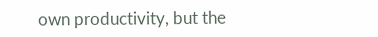own productivity, but the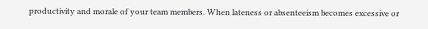productivity and morale of your team members. When lateness or absenteeism becomes excessive or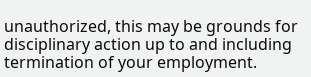unauthorized, this may be grounds for disciplinary action up to and including termination of your employment.